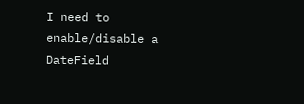I need to enable/disable a DateField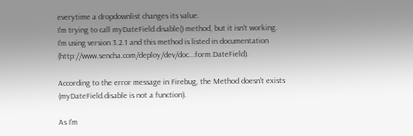everytime a dropdownlist changes its value.
I'm trying to call myDateField.disable() method, but it isn't working.
I'm using version 3.2.1 and this method is listed in documentation (http://www.sencha.com/deploy/dev/doc...form.DateField).

According to the error message in Firebug, the Method doesn't exists (myDateField.disable is not a function).

As I'm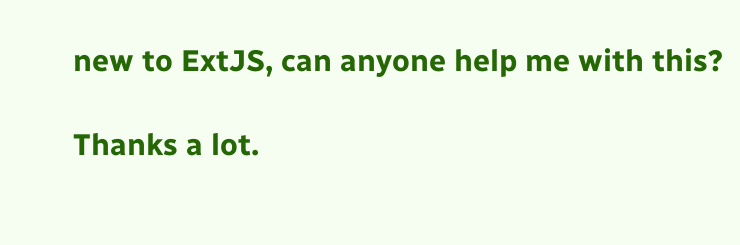new to ExtJS, can anyone help me with this?

Thanks a lot.